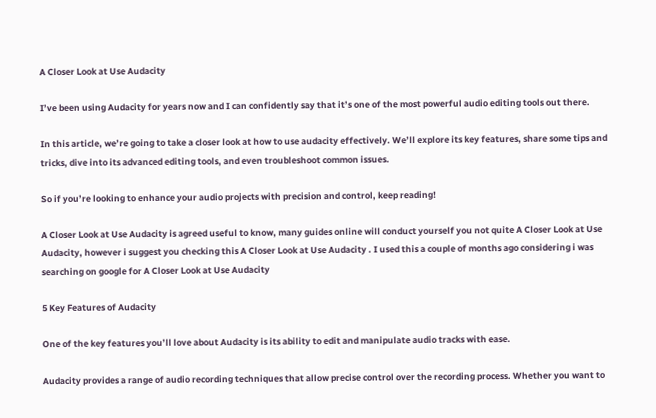A Closer Look at Use Audacity

I’ve been using Audacity for years now and I can confidently say that it’s one of the most powerful audio editing tools out there.

In this article, we’re going to take a closer look at how to use audacity effectively. We’ll explore its key features, share some tips and tricks, dive into its advanced editing tools, and even troubleshoot common issues.

So if you’re looking to enhance your audio projects with precision and control, keep reading!

A Closer Look at Use Audacity is agreed useful to know, many guides online will conduct yourself you not quite A Closer Look at Use Audacity, however i suggest you checking this A Closer Look at Use Audacity . I used this a couple of months ago considering i was searching on google for A Closer Look at Use Audacity

5 Key Features of Audacity

One of the key features you’ll love about Audacity is its ability to edit and manipulate audio tracks with ease.

Audacity provides a range of audio recording techniques that allow precise control over the recording process. Whether you want to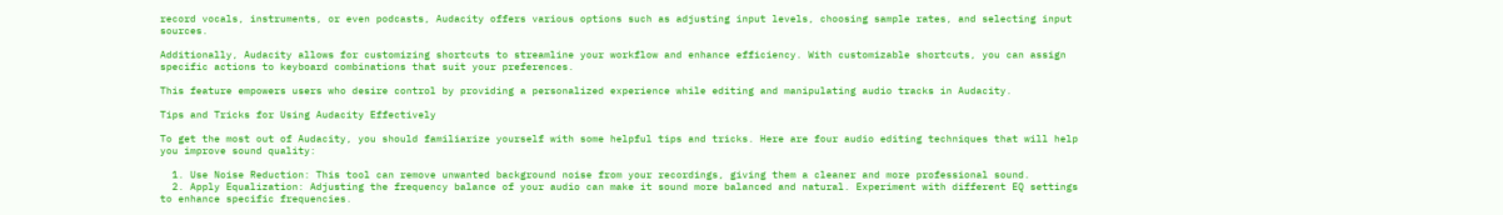record vocals, instruments, or even podcasts, Audacity offers various options such as adjusting input levels, choosing sample rates, and selecting input sources.

Additionally, Audacity allows for customizing shortcuts to streamline your workflow and enhance efficiency. With customizable shortcuts, you can assign specific actions to keyboard combinations that suit your preferences.

This feature empowers users who desire control by providing a personalized experience while editing and manipulating audio tracks in Audacity.

Tips and Tricks for Using Audacity Effectively

To get the most out of Audacity, you should familiarize yourself with some helpful tips and tricks. Here are four audio editing techniques that will help you improve sound quality:

  1. Use Noise Reduction: This tool can remove unwanted background noise from your recordings, giving them a cleaner and more professional sound.
  2. Apply Equalization: Adjusting the frequency balance of your audio can make it sound more balanced and natural. Experiment with different EQ settings to enhance specific frequencies.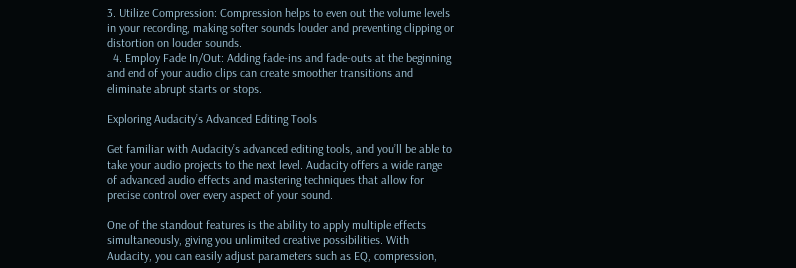3. Utilize Compression: Compression helps to even out the volume levels in your recording, making softer sounds louder and preventing clipping or distortion on louder sounds.
  4. Employ Fade In/Out: Adding fade-ins and fade-outs at the beginning and end of your audio clips can create smoother transitions and eliminate abrupt starts or stops.

Exploring Audacity’s Advanced Editing Tools

Get familiar with Audacity’s advanced editing tools, and you’ll be able to take your audio projects to the next level. Audacity offers a wide range of advanced audio effects and mastering techniques that allow for precise control over every aspect of your sound.

One of the standout features is the ability to apply multiple effects simultaneously, giving you unlimited creative possibilities. With Audacity, you can easily adjust parameters such as EQ, compression,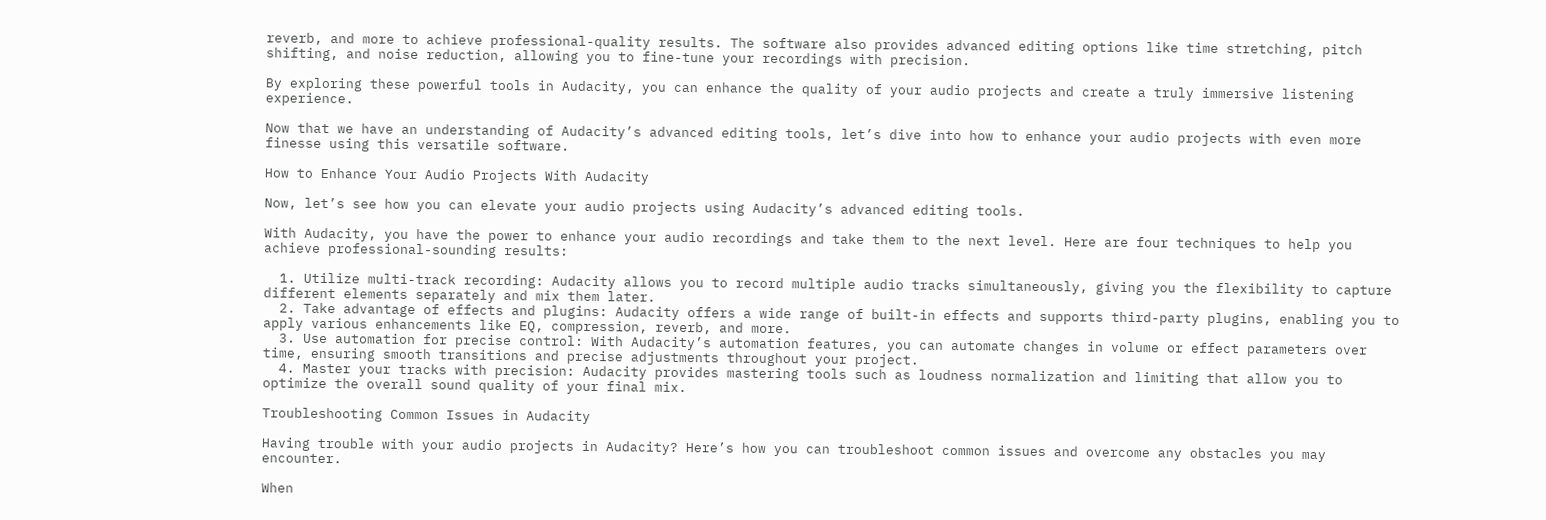reverb, and more to achieve professional-quality results. The software also provides advanced editing options like time stretching, pitch shifting, and noise reduction, allowing you to fine-tune your recordings with precision.

By exploring these powerful tools in Audacity, you can enhance the quality of your audio projects and create a truly immersive listening experience.

Now that we have an understanding of Audacity’s advanced editing tools, let’s dive into how to enhance your audio projects with even more finesse using this versatile software.

How to Enhance Your Audio Projects With Audacity

Now, let’s see how you can elevate your audio projects using Audacity’s advanced editing tools.

With Audacity, you have the power to enhance your audio recordings and take them to the next level. Here are four techniques to help you achieve professional-sounding results:

  1. Utilize multi-track recording: Audacity allows you to record multiple audio tracks simultaneously, giving you the flexibility to capture different elements separately and mix them later.
  2. Take advantage of effects and plugins: Audacity offers a wide range of built-in effects and supports third-party plugins, enabling you to apply various enhancements like EQ, compression, reverb, and more.
  3. Use automation for precise control: With Audacity’s automation features, you can automate changes in volume or effect parameters over time, ensuring smooth transitions and precise adjustments throughout your project.
  4. Master your tracks with precision: Audacity provides mastering tools such as loudness normalization and limiting that allow you to optimize the overall sound quality of your final mix.

Troubleshooting Common Issues in Audacity

Having trouble with your audio projects in Audacity? Here’s how you can troubleshoot common issues and overcome any obstacles you may encounter.

When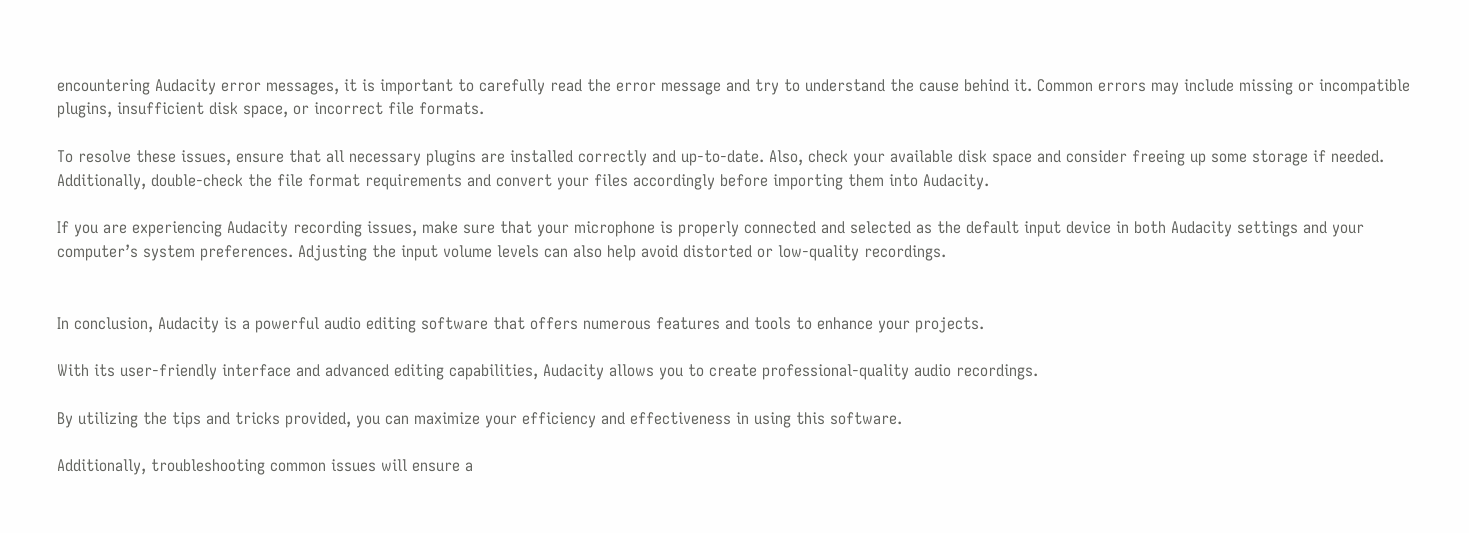encountering Audacity error messages, it is important to carefully read the error message and try to understand the cause behind it. Common errors may include missing or incompatible plugins, insufficient disk space, or incorrect file formats.

To resolve these issues, ensure that all necessary plugins are installed correctly and up-to-date. Also, check your available disk space and consider freeing up some storage if needed. Additionally, double-check the file format requirements and convert your files accordingly before importing them into Audacity.

If you are experiencing Audacity recording issues, make sure that your microphone is properly connected and selected as the default input device in both Audacity settings and your computer’s system preferences. Adjusting the input volume levels can also help avoid distorted or low-quality recordings.


In conclusion, Audacity is a powerful audio editing software that offers numerous features and tools to enhance your projects.

With its user-friendly interface and advanced editing capabilities, Audacity allows you to create professional-quality audio recordings.

By utilizing the tips and tricks provided, you can maximize your efficiency and effectiveness in using this software.

Additionally, troubleshooting common issues will ensure a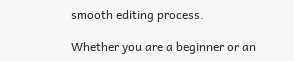smooth editing process.

Whether you are a beginner or an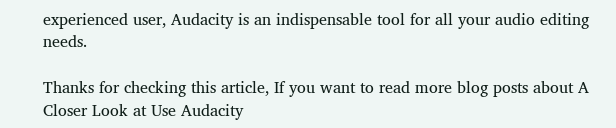experienced user, Audacity is an indispensable tool for all your audio editing needs.

Thanks for checking this article, If you want to read more blog posts about A Closer Look at Use Audacity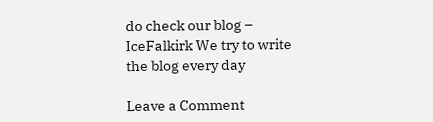do check our blog – IceFalkirk We try to write the blog every day

Leave a Comment